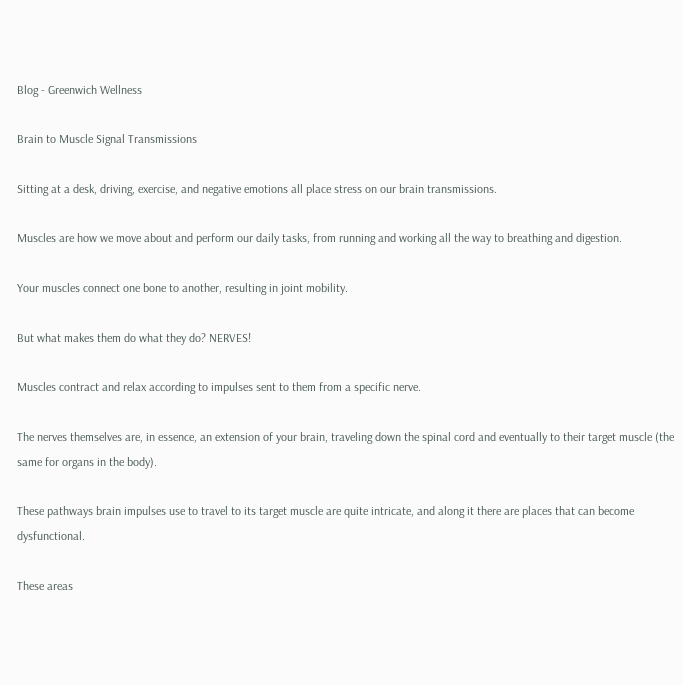Blog - Greenwich Wellness

Brain to Muscle Signal Transmissions

Sitting at a desk, driving, exercise, and negative emotions all place stress on our brain transmissions.

Muscles are how we move about and perform our daily tasks, from running and working all the way to breathing and digestion.

Your muscles connect one bone to another, resulting in joint mobility.

But what makes them do what they do? NERVES!

Muscles contract and relax according to impulses sent to them from a specific nerve.

The nerves themselves are, in essence, an extension of your brain, traveling down the spinal cord and eventually to their target muscle (the same for organs in the body).

These pathways brain impulses use to travel to its target muscle are quite intricate, and along it there are places that can become dysfunctional.

These areas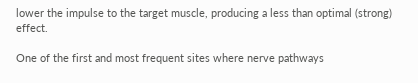lower the impulse to the target muscle, producing a less than optimal (strong) effect.

One of the first and most frequent sites where nerve pathways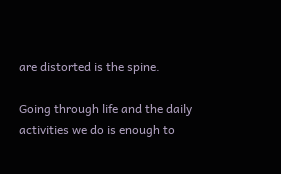are distorted is the spine.

Going through life and the daily activities we do is enough to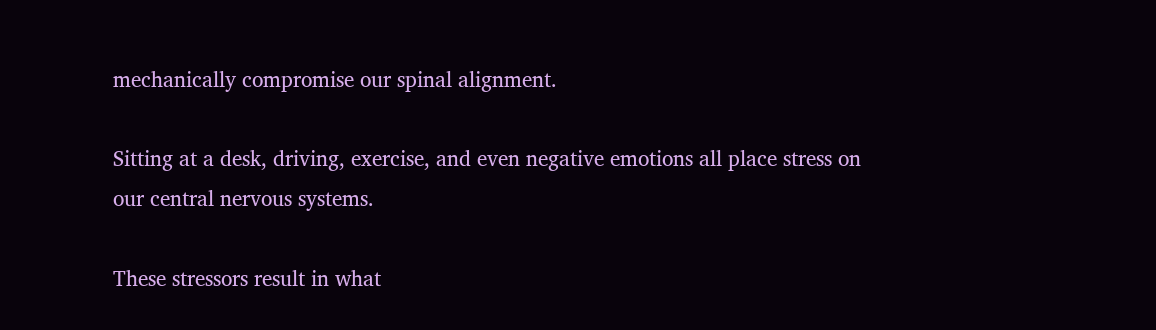mechanically compromise our spinal alignment.

Sitting at a desk, driving, exercise, and even negative emotions all place stress on our central nervous systems.

These stressors result in what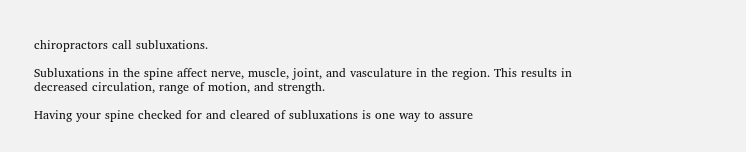chiropractors call subluxations.

Subluxations in the spine affect nerve, muscle, joint, and vasculature in the region. This results in decreased circulation, range of motion, and strength.

Having your spine checked for and cleared of subluxations is one way to assure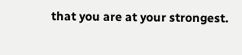that you are at your strongest.